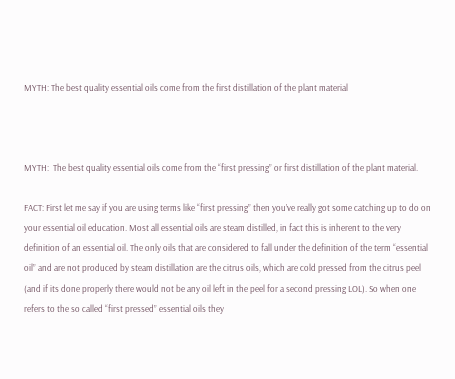MYTH: The best quality essential oils come from the first distillation of the plant material



MYTH:  The best quality essential oils come from the “first pressing” or first distillation of the plant material.

FACT: First let me say if you are using terms like “first pressing” then you’ve really got some catching up to do on your essential oil education. Most all essential oils are steam distilled, in fact this is inherent to the very definition of an essential oil. The only oils that are considered to fall under the definition of the term “essential oil” and are not produced by steam distillation are the citrus oils, which are cold pressed from the citrus peel (and if its done properly there would not be any oil left in the peel for a second pressing LOL). So when one refers to the so called “first pressed” essential oils they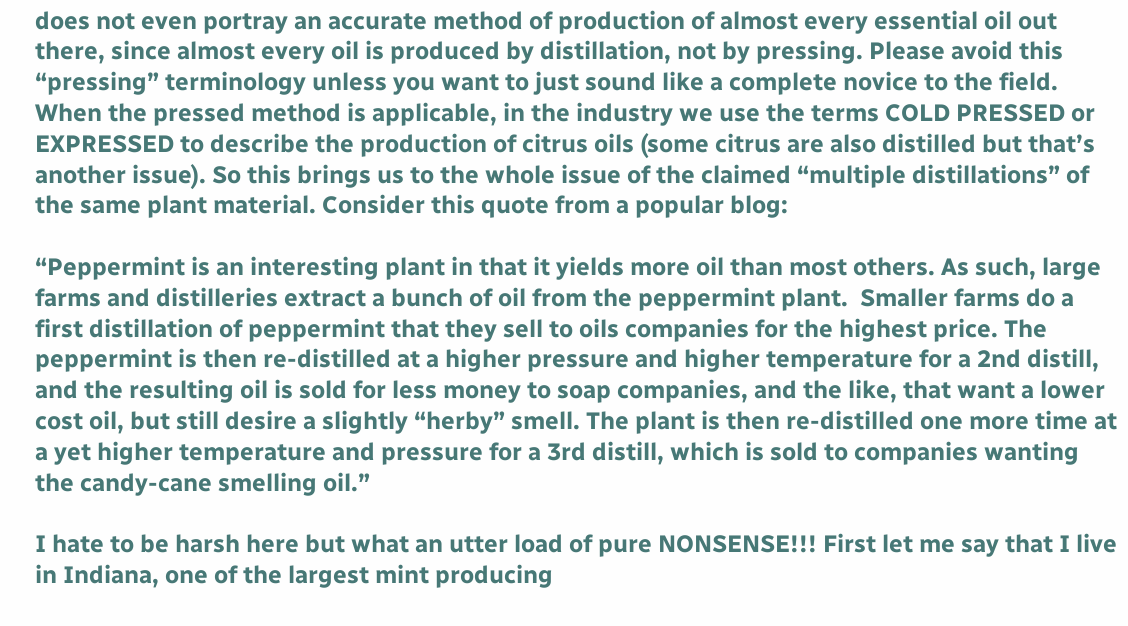does not even portray an accurate method of production of almost every essential oil out there, since almost every oil is produced by distillation, not by pressing. Please avoid this “pressing” terminology unless you want to just sound like a complete novice to the field. When the pressed method is applicable, in the industry we use the terms COLD PRESSED or EXPRESSED to describe the production of citrus oils (some citrus are also distilled but that’s another issue). So this brings us to the whole issue of the claimed “multiple distillations” of the same plant material. Consider this quote from a popular blog:

“Peppermint is an interesting plant in that it yields more oil than most others. As such, large farms and distilleries extract a bunch of oil from the peppermint plant.  Smaller farms do a first distillation of peppermint that they sell to oils companies for the highest price. The peppermint is then re-distilled at a higher pressure and higher temperature for a 2nd distill, and the resulting oil is sold for less money to soap companies, and the like, that want a lower cost oil, but still desire a slightly “herby” smell. The plant is then re-distilled one more time at a yet higher temperature and pressure for a 3rd distill, which is sold to companies wanting the candy-cane smelling oil.”

I hate to be harsh here but what an utter load of pure NONSENSE!!! First let me say that I live in Indiana, one of the largest mint producing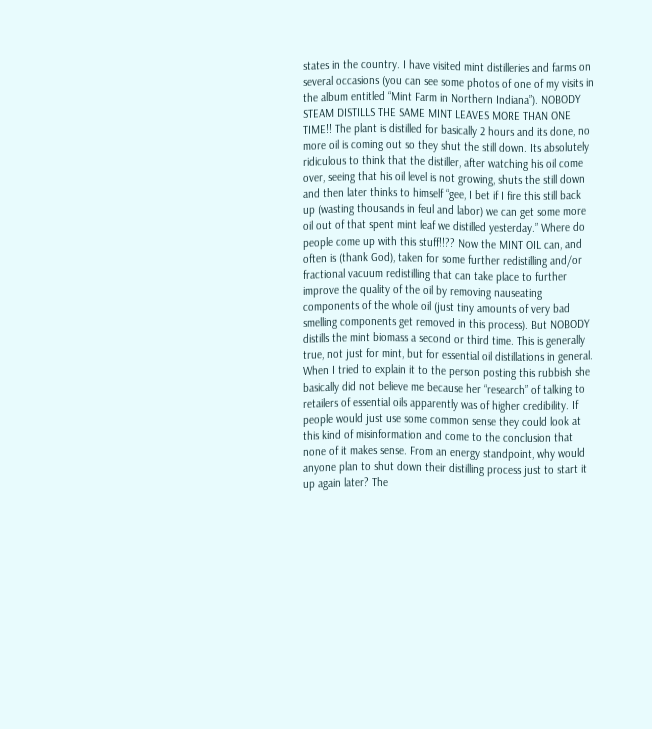states in the country. I have visited mint distilleries and farms on several occasions (you can see some photos of one of my visits in the album entitled “Mint Farm in Northern Indiana”). NOBODY STEAM DISTILLS THE SAME MINT LEAVES MORE THAN ONE TIME!! The plant is distilled for basically 2 hours and its done, no more oil is coming out so they shut the still down. Its absolutely ridiculous to think that the distiller, after watching his oil come over, seeing that his oil level is not growing, shuts the still down and then later thinks to himself “gee, I bet if I fire this still back up (wasting thousands in feul and labor) we can get some more oil out of that spent mint leaf we distilled yesterday.” Where do people come up with this stuff!!?? Now the MINT OIL can, and often is (thank God), taken for some further redistilling and/or fractional vacuum redistilling that can take place to further improve the quality of the oil by removing nauseating components of the whole oil (just tiny amounts of very bad smelling components get removed in this process). But NOBODY distills the mint biomass a second or third time. This is generally true, not just for mint, but for essential oil distillations in general.  When I tried to explain it to the person posting this rubbish she basically did not believe me because her “research” of talking to retailers of essential oils apparently was of higher credibility. If people would just use some common sense they could look at this kind of misinformation and come to the conclusion that none of it makes sense. From an energy standpoint, why would anyone plan to shut down their distilling process just to start it up again later? The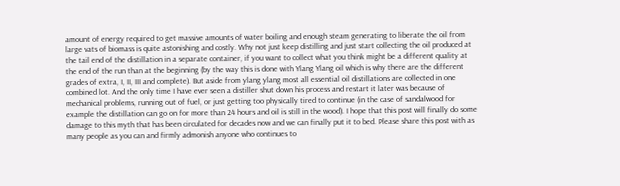amount of energy required to get massive amounts of water boiling and enough steam generating to liberate the oil from large vats of biomass is quite astonishing and costly. Why not just keep distilling and just start collecting the oil produced at the tail end of the distillation in a separate container, if you want to collect what you think might be a different quality at the end of the run than at the beginning (by the way this is done with Ylang Ylang oil which is why there are the different grades of extra, I, II, III and complete). But aside from ylang ylang most all essential oil distillations are collected in one combined lot. And the only time I have ever seen a distiller shut down his process and restart it later was because of mechanical problems, running out of fuel, or just getting too physically tired to continue (in the case of sandalwood for example the distillation can go on for more than 24 hours and oil is still in the wood). I hope that this post will finally do some damage to this myth that has been circulated for decades now and we can finally put it to bed. Please share this post with as many people as you can and firmly admonish anyone who continues to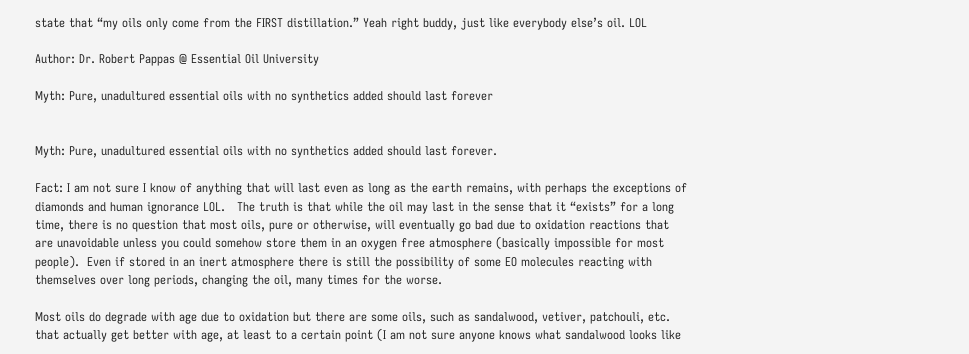state that “my oils only come from the FIRST distillation.” Yeah right buddy, just like everybody else’s oil. LOL

Author: Dr. Robert Pappas @ Essential Oil University

Myth: Pure, unadultured essential oils with no synthetics added should last forever


Myth: Pure, unadultured essential oils with no synthetics added should last forever.

Fact: I am not sure I know of anything that will last even as long as the earth remains, with perhaps the exceptions of diamonds and human ignorance LOL.   The truth is that while the oil may last in the sense that it “exists” for a long time, there is no question that most oils, pure or otherwise, will eventually go bad due to oxidation reactions that are unavoidable unless you could somehow store them in an oxygen free atmosphere (basically impossible for most people).  Even if stored in an inert atmosphere there is still the possibility of some EO molecules reacting with themselves over long periods, changing the oil, many times for the worse.

Most oils do degrade with age due to oxidation but there are some oils, such as sandalwood, vetiver, patchouli, etc. that actually get better with age, at least to a certain point (I am not sure anyone knows what sandalwood looks like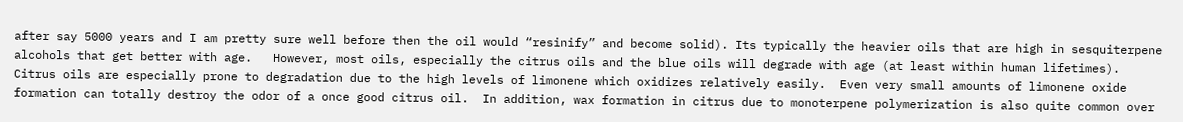after say 5000 years and I am pretty sure well before then the oil would “resinify” and become solid). Its typically the heavier oils that are high in sesquiterpene alcohols that get better with age.   However, most oils, especially the citrus oils and the blue oils will degrade with age (at least within human lifetimes).  Citrus oils are especially prone to degradation due to the high levels of limonene which oxidizes relatively easily.  Even very small amounts of limonene oxide formation can totally destroy the odor of a once good citrus oil.  In addition, wax formation in citrus due to monoterpene polymerization is also quite common over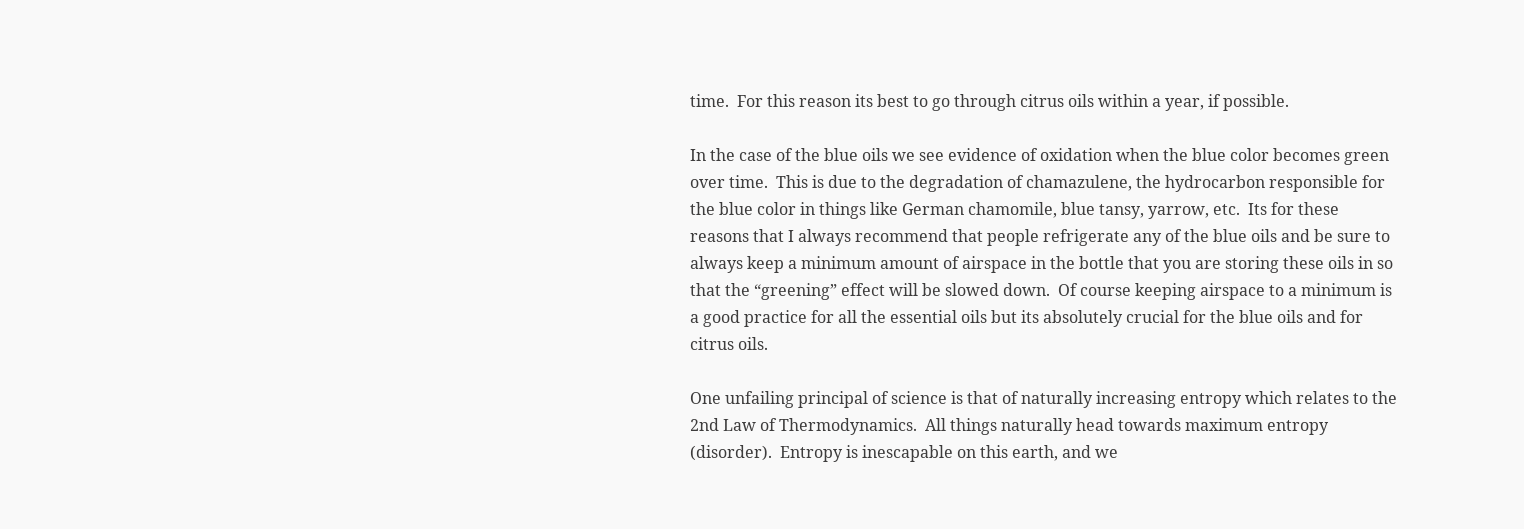time.  For this reason its best to go through citrus oils within a year, if possible.

In the case of the blue oils we see evidence of oxidation when the blue color becomes green over time.  This is due to the degradation of chamazulene, the hydrocarbon responsible for the blue color in things like German chamomile, blue tansy, yarrow, etc.  Its for these reasons that I always recommend that people refrigerate any of the blue oils and be sure to always keep a minimum amount of airspace in the bottle that you are storing these oils in so that the “greening” effect will be slowed down.  Of course keeping airspace to a minimum is a good practice for all the essential oils but its absolutely crucial for the blue oils and for citrus oils.

One unfailing principal of science is that of naturally increasing entropy which relates to the 2nd Law of Thermodynamics.  All things naturally head towards maximum entropy (disorder).  Entropy is inescapable on this earth, and we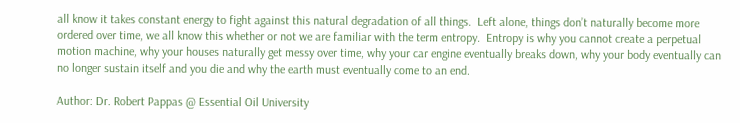all know it takes constant energy to fight against this natural degradation of all things.  Left alone, things don’t naturally become more ordered over time, we all know this whether or not we are familiar with the term entropy.  Entropy is why you cannot create a perpetual motion machine, why your houses naturally get messy over time, why your car engine eventually breaks down, why your body eventually can no longer sustain itself and you die and why the earth must eventually come to an end.

Author: Dr. Robert Pappas @ Essential Oil University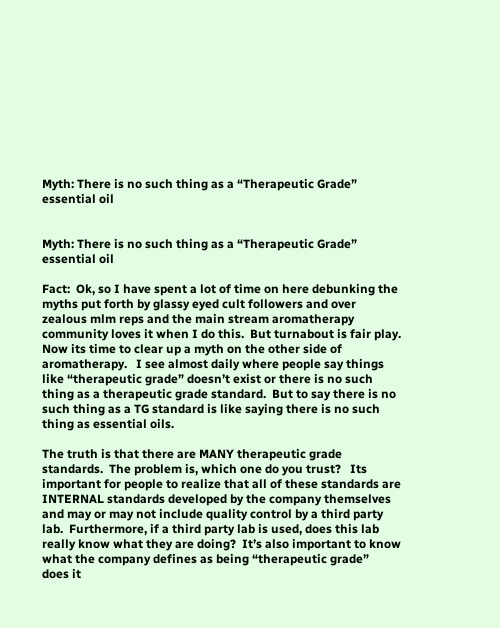Myth: There is no such thing as a “Therapeutic Grade” essential oil


Myth: There is no such thing as a “Therapeutic Grade” essential oil

Fact:  Ok, so I have spent a lot of time on here debunking the myths put forth by glassy eyed cult followers and over zealous mlm reps and the main stream aromatherapy community loves it when I do this.  But turnabout is fair play.  Now its time to clear up a myth on the other side of aromatherapy.   I see almost daily where people say things like “therapeutic grade” doesn’t exist or there is no such thing as a therapeutic grade standard.  But to say there is no such thing as a TG standard is like saying there is no such thing as essential oils.

The truth is that there are MANY therapeutic grade standards.  The problem is, which one do you trust?   Its important for people to realize that all of these standards are INTERNAL standards developed by the company themselves and may or may not include quality control by a third party lab.  Furthermore, if a third party lab is used, does this lab really know what they are doing?  It’s also important to know what the company defines as being “therapeutic grade”  does it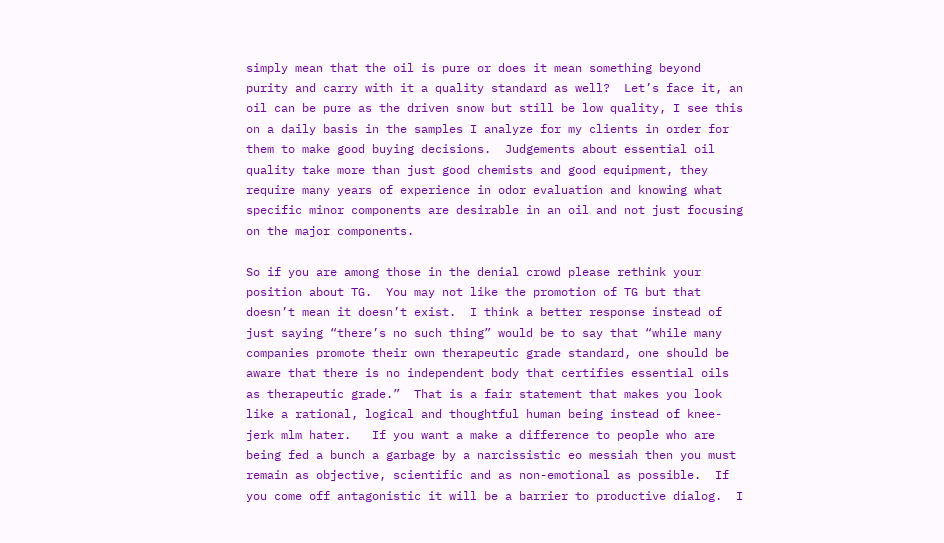simply mean that the oil is pure or does it mean something beyond purity and carry with it a quality standard as well?  Let’s face it, an oil can be pure as the driven snow but still be low quality, I see this on a daily basis in the samples I analyze for my clients in order for them to make good buying decisions.  Judgements about essential oil quality take more than just good chemists and good equipment, they require many years of experience in odor evaluation and knowing what specific minor components are desirable in an oil and not just focusing on the major components.

So if you are among those in the denial crowd please rethink your position about TG.  You may not like the promotion of TG but that doesn’t mean it doesn’t exist.  I think a better response instead of just saying “there’s no such thing” would be to say that “while many companies promote their own therapeutic grade standard, one should be aware that there is no independent body that certifies essential oils as therapeutic grade.”  That is a fair statement that makes you look like a rational, logical and thoughtful human being instead of knee-jerk mlm hater.   If you want a make a difference to people who are being fed a bunch a garbage by a narcissistic eo messiah then you must remain as objective, scientific and as non-emotional as possible.  If you come off antagonistic it will be a barrier to productive dialog.  I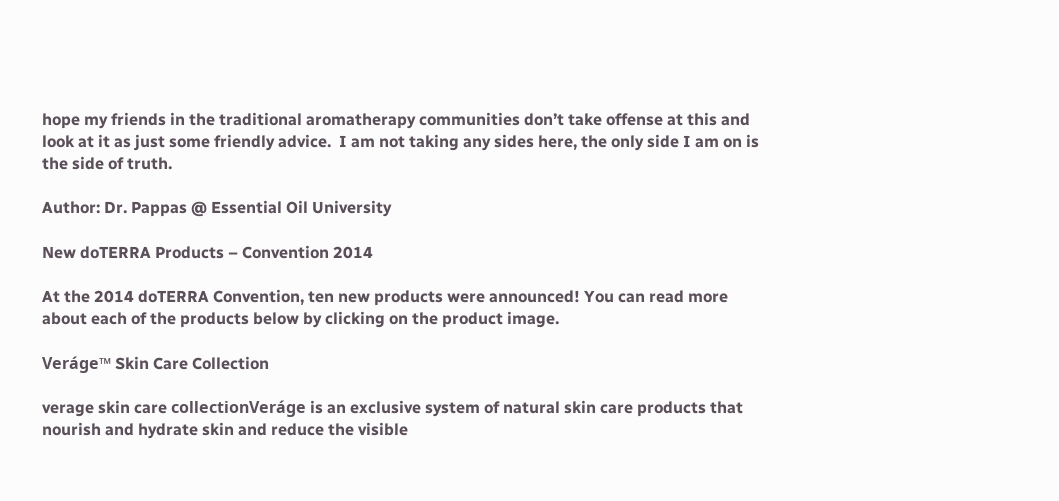hope my friends in the traditional aromatherapy communities don’t take offense at this and look at it as just some friendly advice.  I am not taking any sides here, the only side I am on is the side of truth.

Author: Dr. Pappas @ Essential Oil University

New doTERRA Products – Convention 2014

At the 2014 doTERRA Convention, ten new products were announced! You can read more about each of the products below by clicking on the product image.

Veráge™ Skin Care Collection

verage skin care collectionVeráge is an exclusive system of natural skin care products that nourish and hydrate skin and reduce the visible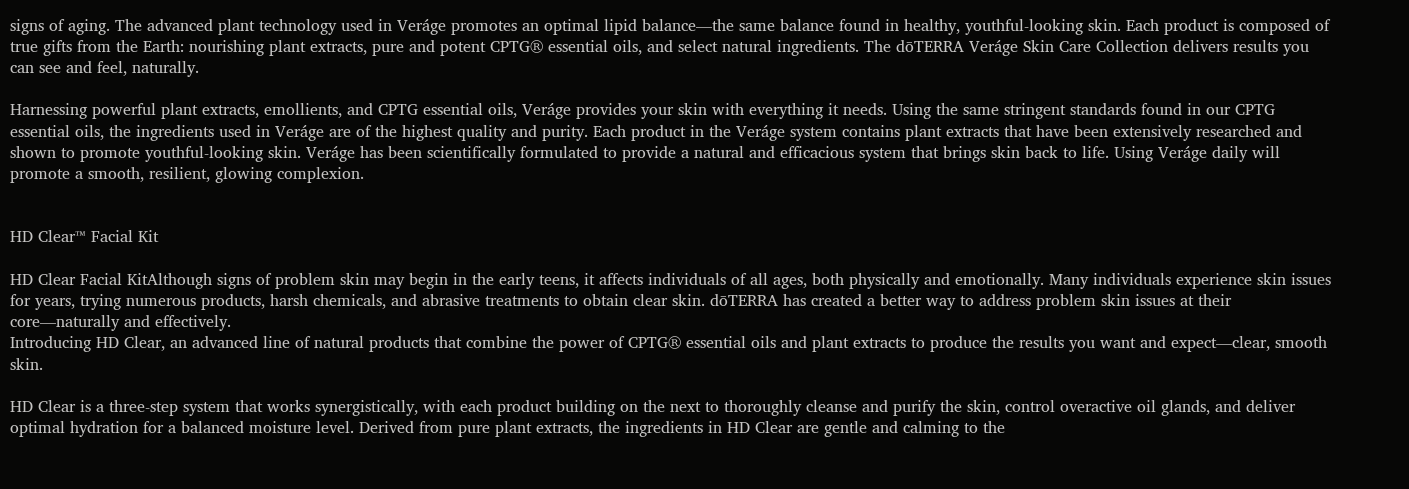signs of aging. The advanced plant technology used in Veráge promotes an optimal lipid balance—the same balance found in healthy, youthful-looking skin. Each product is composed of true gifts from the Earth: nourishing plant extracts, pure and potent CPTG® essential oils, and select natural ingredients. The dōTERRA Veráge Skin Care Collection delivers results you can see and feel, naturally.

Harnessing powerful plant extracts, emollients, and CPTG essential oils, Veráge provides your skin with everything it needs. Using the same stringent standards found in our CPTG essential oils, the ingredients used in Veráge are of the highest quality and purity. Each product in the Veráge system contains plant extracts that have been extensively researched and shown to promote youthful-looking skin. Veráge has been scientifically formulated to provide a natural and efficacious system that brings skin back to life. Using Veráge daily will promote a smooth, resilient, glowing complexion.


HD Clear™ Facial Kit

HD Clear Facial KitAlthough signs of problem skin may begin in the early teens, it affects individuals of all ages, both physically and emotionally. Many individuals experience skin issues for years, trying numerous products, harsh chemicals, and abrasive treatments to obtain clear skin. dōTERRA has created a better way to address problem skin issues at their core—naturally and effectively.
Introducing HD Clear, an advanced line of natural products that combine the power of CPTG® essential oils and plant extracts to produce the results you want and expect—clear, smooth skin.

HD Clear is a three-step system that works synergistically, with each product building on the next to thoroughly cleanse and purify the skin, control overactive oil glands, and deliver optimal hydration for a balanced moisture level. Derived from pure plant extracts, the ingredients in HD Clear are gentle and calming to the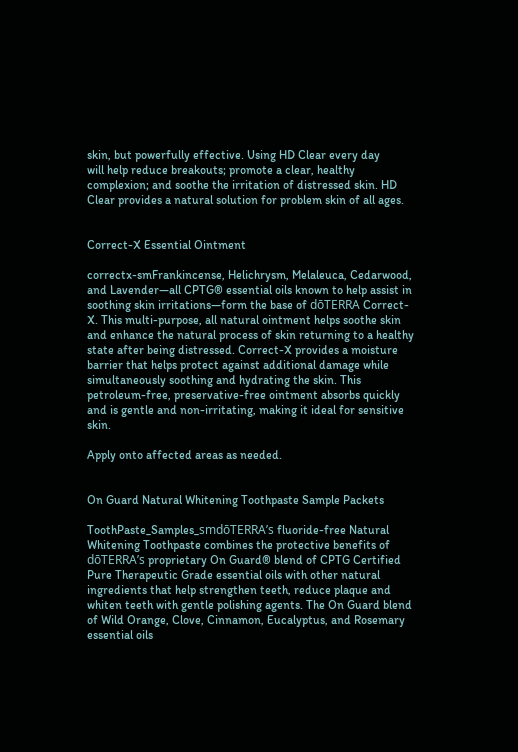skin, but powerfully effective. Using HD Clear every day
will help reduce breakouts; promote a clear, healthy complexion; and soothe the irritation of distressed skin. HD Clear provides a natural solution for problem skin of all ages.


Correct-X Essential Ointment

correctx-smFrankincense, Helichrysm, Melaleuca, Cedarwood, and Lavender—all CPTG® essential oils known to help assist in soothing skin irritations—form the base of dōTERRA Correct-X. This multi-purpose, all natural ointment helps soothe skin and enhance the natural process of skin returning to a healthy state after being distressed. Correct-X provides a moisture barrier that helps protect against additional damage while simultaneously soothing and hydrating the skin. This petroleum-free, preservative-free ointment absorbs quickly and is gentle and non-irritating, making it ideal for sensitive skin.

Apply onto affected areas as needed.


On Guard Natural Whitening Toothpaste Sample Packets

ToothPaste_Samples_smdōTERRA’s fluoride-free Natural Whitening Toothpaste combines the protective benefits of dōTERRA’s proprietary On Guard® blend of CPTG Certified Pure Therapeutic Grade essential oils with other natural ingredients that help strengthen teeth, reduce plaque and whiten teeth with gentle polishing agents. The On Guard blend of Wild Orange, Clove, Cinnamon, Eucalyptus, and Rosemary essential oils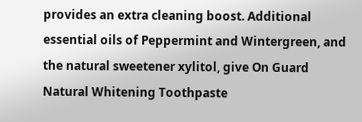provides an extra cleaning boost. Additional essential oils of Peppermint and Wintergreen, and the natural sweetener xylitol, give On Guard Natural Whitening Toothpaste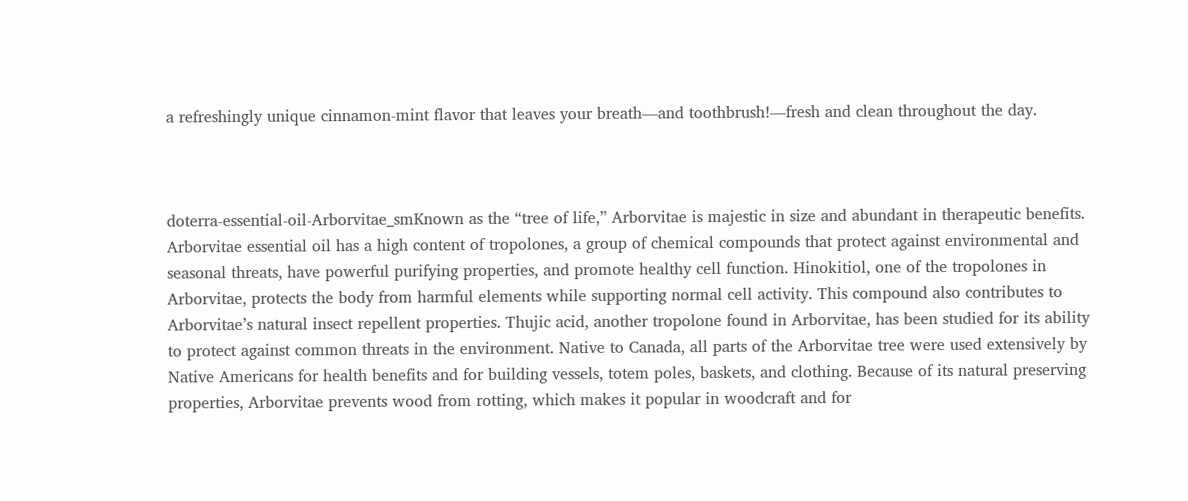a refreshingly unique cinnamon-mint flavor that leaves your breath—and toothbrush!—fresh and clean throughout the day.



doterra-essential-oil-Arborvitae_smKnown as the “tree of life,” Arborvitae is majestic in size and abundant in therapeutic benefits. Arborvitae essential oil has a high content of tropolones, a group of chemical compounds that protect against environmental and seasonal threats, have powerful purifying properties, and promote healthy cell function. Hinokitiol, one of the tropolones in Arborvitae, protects the body from harmful elements while supporting normal cell activity. This compound also contributes to Arborvitae’s natural insect repellent properties. Thujic acid, another tropolone found in Arborvitae, has been studied for its ability to protect against common threats in the environment. Native to Canada, all parts of the Arborvitae tree were used extensively by Native Americans for health benefits and for building vessels, totem poles, baskets, and clothing. Because of its natural preserving properties, Arborvitae prevents wood from rotting, which makes it popular in woodcraft and for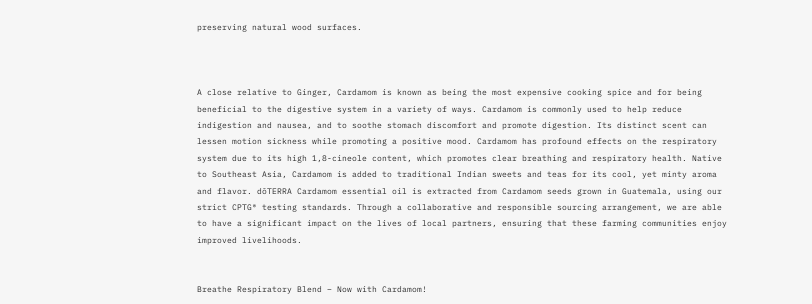preserving natural wood surfaces.



A close relative to Ginger, Cardamom is known as being the most expensive cooking spice and for being beneficial to the digestive system in a variety of ways. Cardamom is commonly used to help reduce indigestion and nausea, and to soothe stomach discomfort and promote digestion. Its distinct scent can lessen motion sickness while promoting a positive mood. Cardamom has profound effects on the respiratory system due to its high 1,8-cineole content, which promotes clear breathing and respiratory health. Native to Southeast Asia, Cardamom is added to traditional Indian sweets and teas for its cool, yet minty aroma and flavor. dōTERRA Cardamom essential oil is extracted from Cardamom seeds grown in Guatemala, using our strict CPTG® testing standards. Through a collaborative and responsible sourcing arrangement, we are able to have a significant impact on the lives of local partners, ensuring that these farming communities enjoy improved livelihoods.


Breathe Respiratory Blend – Now with Cardamom!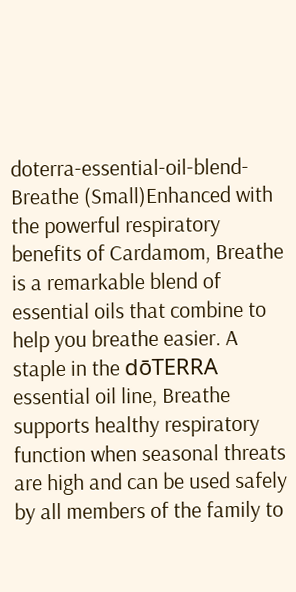doterra-essential-oil-blend-Breathe (Small)Enhanced with the powerful respiratory benefits of Cardamom, Breathe is a remarkable blend of essential oils that combine to help you breathe easier. A staple in the dōTERRA essential oil line, Breathe supports healthy respiratory function when seasonal threats are high and can be used safely by all members of the family to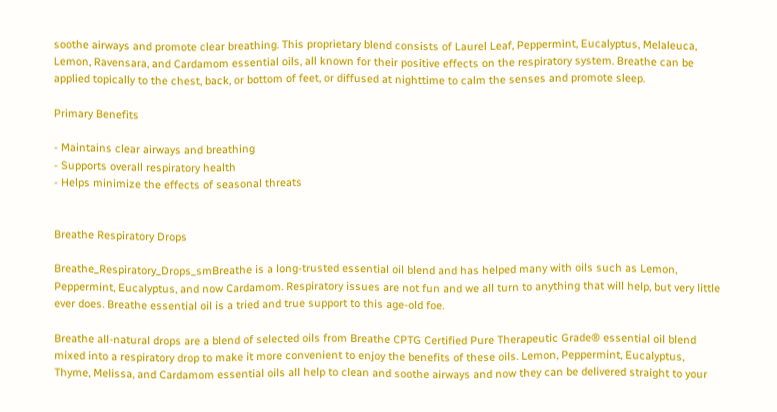soothe airways and promote clear breathing. This proprietary blend consists of Laurel Leaf, Peppermint, Eucalyptus, Melaleuca, Lemon, Ravensara, and Cardamom essential oils, all known for their positive effects on the respiratory system. Breathe can be applied topically to the chest, back, or bottom of feet, or diffused at nighttime to calm the senses and promote sleep.

Primary Benefits

- Maintains clear airways and breathing
- Supports overall respiratory health
- Helps minimize the effects of seasonal threats


Breathe Respiratory Drops

Breathe_Respiratory_Drops_smBreathe is a long-trusted essential oil blend and has helped many with oils such as Lemon, Peppermint, Eucalyptus, and now Cardamom. Respiratory issues are not fun and we all turn to anything that will help, but very little ever does. Breathe essential oil is a tried and true support to this age-old foe.

Breathe all-natural drops are a blend of selected oils from Breathe CPTG Certified Pure Therapeutic Grade® essential oil blend mixed into a respiratory drop to make it more convenient to enjoy the benefits of these oils. Lemon, Peppermint, Eucalyptus, Thyme, Melissa, and Cardamom essential oils all help to clean and soothe airways and now they can be delivered straight to your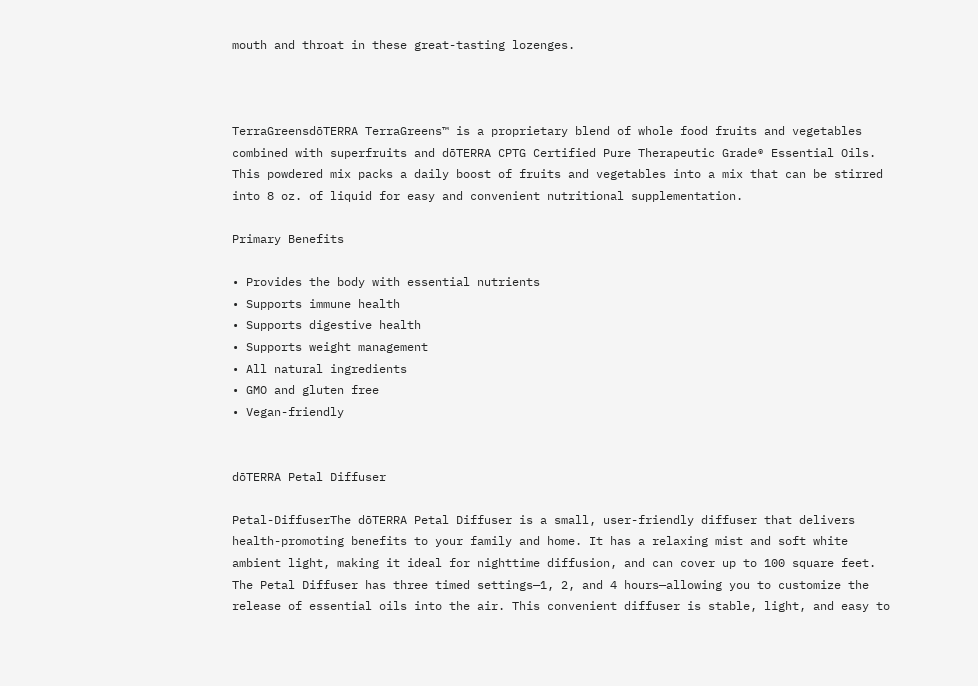mouth and throat in these great-tasting lozenges.



TerraGreensdōTERRA TerraGreens™ is a proprietary blend of whole food fruits and vegetables combined with superfruits and dōTERRA CPTG Certified Pure Therapeutic Grade® Essential Oils. This powdered mix packs a daily boost of fruits and vegetables into a mix that can be stirred into 8 oz. of liquid for easy and convenient nutritional supplementation.

Primary Benefits

• Provides the body with essential nutrients
• Supports immune health
• Supports digestive health
• Supports weight management
• All natural ingredients
• GMO and gluten free
• Vegan-friendly


dōTERRA Petal Diffuser

Petal-DiffuserThe dōTERRA Petal Diffuser is a small, user-friendly diffuser that delivers health-promoting benefits to your family and home. It has a relaxing mist and soft white ambient light, making it ideal for nighttime diffusion, and can cover up to 100 square feet. The Petal Diffuser has three timed settings—1, 2, and 4 hours—allowing you to customize the release of essential oils into the air. This convenient diffuser is stable, light, and easy to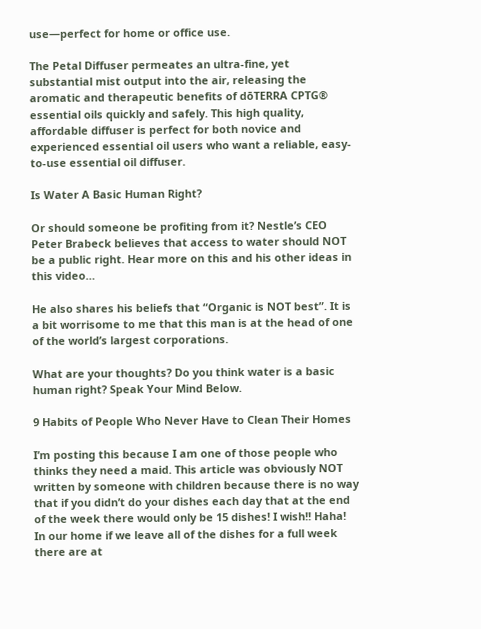use—perfect for home or office use.

The Petal Diffuser permeates an ultra-fine, yet substantial mist output into the air, releasing the aromatic and therapeutic benefits of dōTERRA CPTG® essential oils quickly and safely. This high quality, affordable diffuser is perfect for both novice and experienced essential oil users who want a reliable, easy-to-use essential oil diffuser.

Is Water A Basic Human Right?

Or should someone be profiting from it? Nestle’s CEO Peter Brabeck believes that access to water should NOT be a public right. Hear more on this and his other ideas in this video…

He also shares his beliefs that “Organic is NOT best”. It is a bit worrisome to me that this man is at the head of one of the world’s largest corporations.

What are your thoughts? Do you think water is a basic human right? Speak Your Mind Below.

9 Habits of People Who Never Have to Clean Their Homes

I’m posting this because I am one of those people who thinks they need a maid. This article was obviously NOT written by someone with children because there is no way that if you didn’t do your dishes each day that at the end of the week there would only be 15 dishes! I wish!! Haha! In our home if we leave all of the dishes for a full week there are at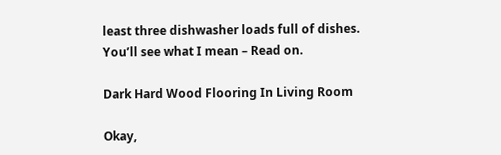least three dishwasher loads full of dishes. You’ll see what I mean – Read on.

Dark Hard Wood Flooring In Living Room

Okay,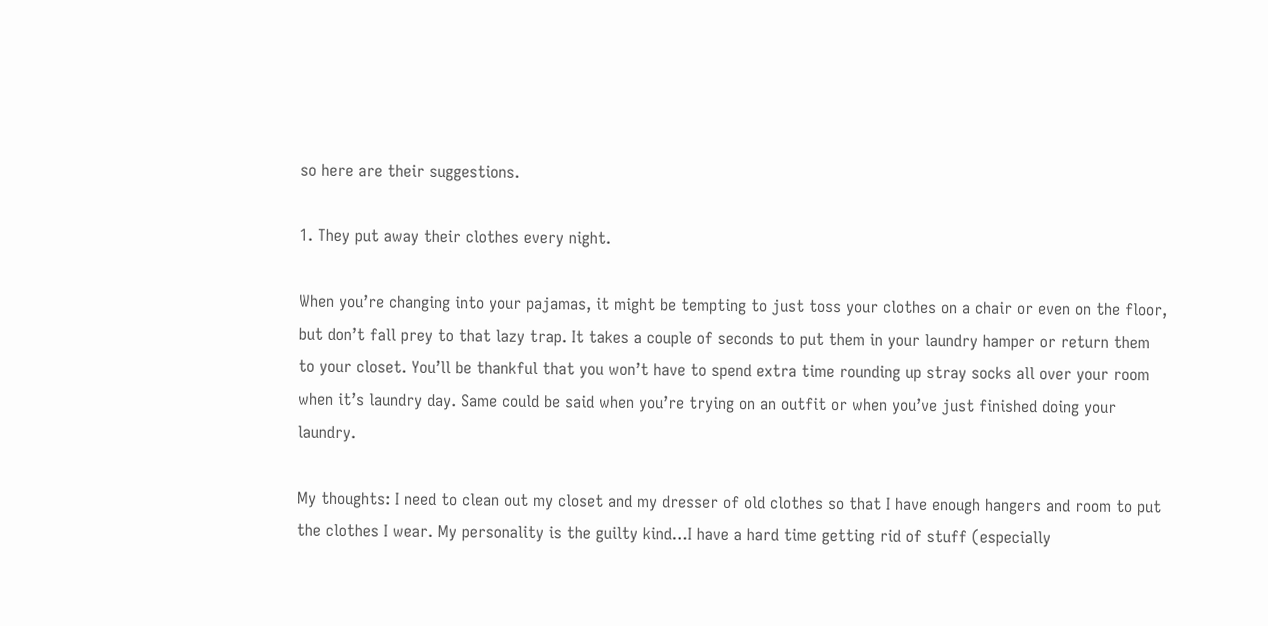so here are their suggestions.

1. They put away their clothes every night.

When you’re changing into your pajamas, it might be tempting to just toss your clothes on a chair or even on the floor, but don’t fall prey to that lazy trap. It takes a couple of seconds to put them in your laundry hamper or return them to your closet. You’ll be thankful that you won’t have to spend extra time rounding up stray socks all over your room when it’s laundry day. Same could be said when you’re trying on an outfit or when you’ve just finished doing your laundry.

My thoughts: I need to clean out my closet and my dresser of old clothes so that I have enough hangers and room to put the clothes I wear. My personality is the guilty kind…I have a hard time getting rid of stuff (especially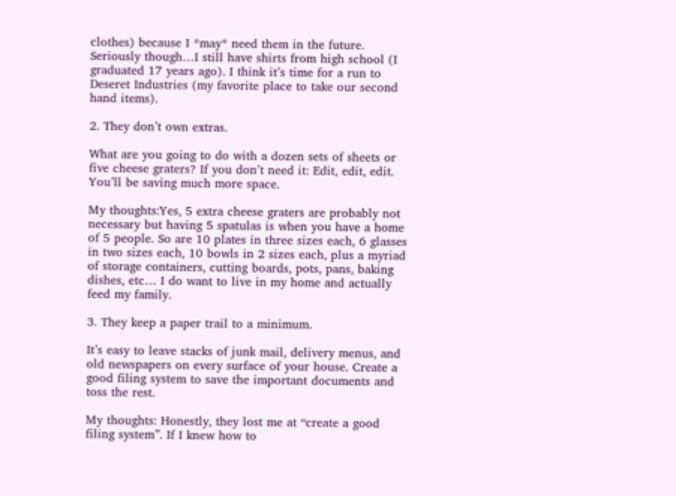clothes) because I *may* need them in the future. Seriously though…I still have shirts from high school (I graduated 17 years ago). I think it’s time for a run to Deseret Industries (my favorite place to take our second hand items).

2. They don’t own extras.

What are you going to do with a dozen sets of sheets or five cheese graters? If you don’t need it: Edit, edit, edit. You’ll be saving much more space.

My thoughts:Yes, 5 extra cheese graters are probably not necessary but having 5 spatulas is when you have a home of 5 people. So are 10 plates in three sizes each, 6 glasses in two sizes each, 10 bowls in 2 sizes each, plus a myriad of storage containers, cutting boards, pots, pans, baking dishes, etc… I do want to live in my home and actually feed my family.

3. They keep a paper trail to a minimum.

It’s easy to leave stacks of junk mail, delivery menus, and old newspapers on every surface of your house. Create a good filing system to save the important documents and toss the rest.

My thoughts: Honestly, they lost me at “create a good filing system”. If I knew how to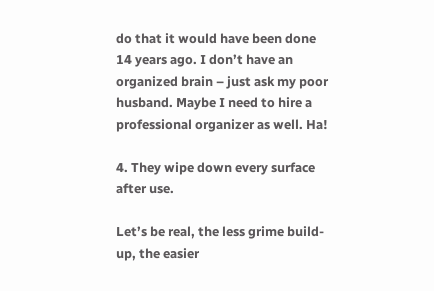do that it would have been done 14 years ago. I don’t have an organized brain – just ask my poor husband. Maybe I need to hire a professional organizer as well. Ha!

4. They wipe down every surface after use.

Let’s be real, the less grime build-up, the easier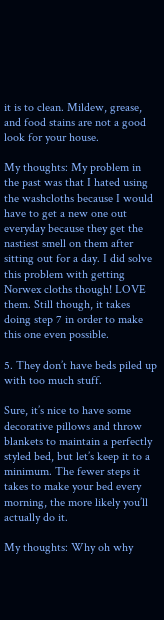it is to clean. Mildew, grease, and food stains are not a good look for your house.

My thoughts: My problem in the past was that I hated using the washcloths because I would have to get a new one out everyday because they get the nastiest smell on them after sitting out for a day. I did solve this problem with getting Norwex cloths though! LOVE them. Still though, it takes doing step 7 in order to make this one even possible.

5. They don’t have beds piled up with too much stuff.

Sure, it’s nice to have some decorative pillows and throw blankets to maintain a perfectly styled bed, but let’s keep it to a minimum. The fewer steps it takes to make your bed every morning, the more likely you’ll actually do it.

My thoughts: Why oh why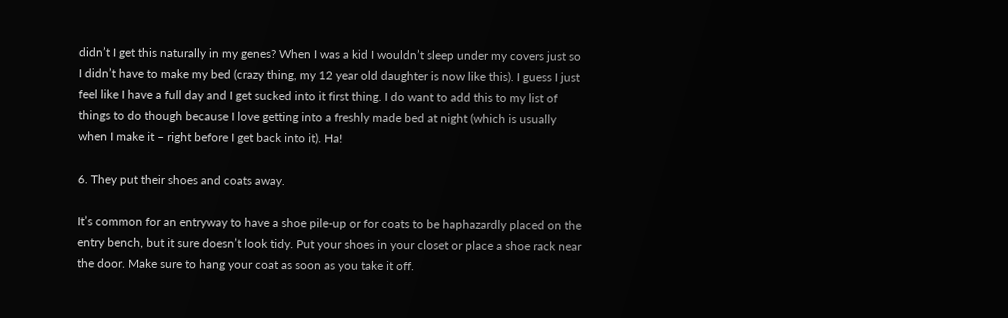didn’t I get this naturally in my genes? When I was a kid I wouldn’t sleep under my covers just so I didn’t have to make my bed (crazy thing, my 12 year old daughter is now like this). I guess I just feel like I have a full day and I get sucked into it first thing. I do want to add this to my list of things to do though because I love getting into a freshly made bed at night (which is usually when I make it – right before I get back into it). Ha!

6. They put their shoes and coats away.

It’s common for an entryway to have a shoe pile-up or for coats to be haphazardly placed on the entry bench, but it sure doesn’t look tidy. Put your shoes in your closet or place a shoe rack near the door. Make sure to hang your coat as soon as you take it off.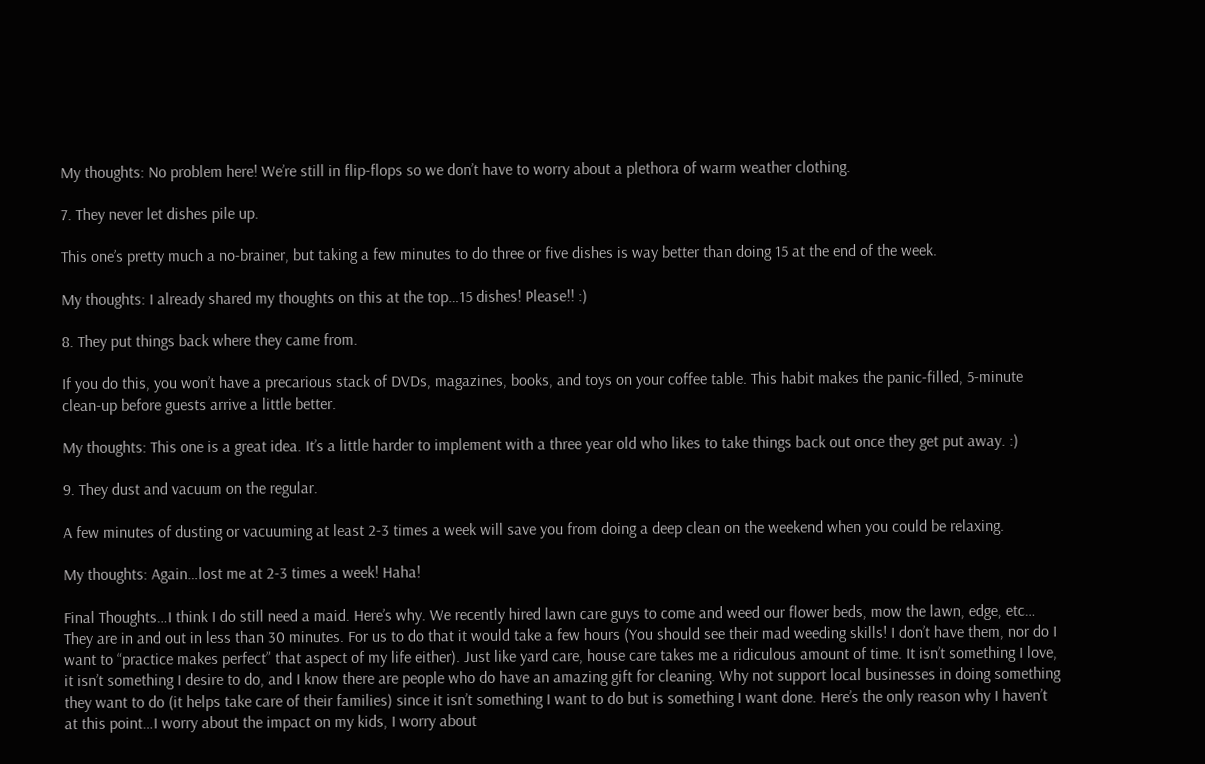My thoughts: No problem here! We’re still in flip-flops so we don’t have to worry about a plethora of warm weather clothing.

7. They never let dishes pile up.

This one’s pretty much a no-brainer, but taking a few minutes to do three or five dishes is way better than doing 15 at the end of the week.

My thoughts: I already shared my thoughts on this at the top…15 dishes! Please!! :)

8. They put things back where they came from.

If you do this, you won’t have a precarious stack of DVDs, magazines, books, and toys on your coffee table. This habit makes the panic-filled, 5-minute clean-up before guests arrive a little better.

My thoughts: This one is a great idea. It’s a little harder to implement with a three year old who likes to take things back out once they get put away. :)

9. They dust and vacuum on the regular.

A few minutes of dusting or vacuuming at least 2-3 times a week will save you from doing a deep clean on the weekend when you could be relaxing.

My thoughts: Again…lost me at 2-3 times a week! Haha!

Final Thoughts…I think I do still need a maid. Here’s why. We recently hired lawn care guys to come and weed our flower beds, mow the lawn, edge, etc… They are in and out in less than 30 minutes. For us to do that it would take a few hours (You should see their mad weeding skills! I don’t have them, nor do I want to “practice makes perfect” that aspect of my life either). Just like yard care, house care takes me a ridiculous amount of time. It isn’t something I love, it isn’t something I desire to do, and I know there are people who do have an amazing gift for cleaning. Why not support local businesses in doing something they want to do (it helps take care of their families) since it isn’t something I want to do but is something I want done. Here’s the only reason why I haven’t at this point…I worry about the impact on my kids, I worry about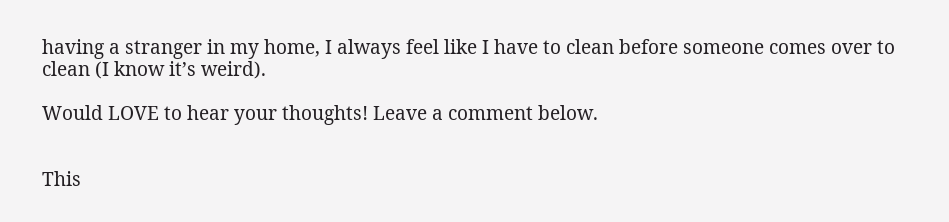having a stranger in my home, I always feel like I have to clean before someone comes over to clean (I know it’s weird).

Would LOVE to hear your thoughts! Leave a comment below.


This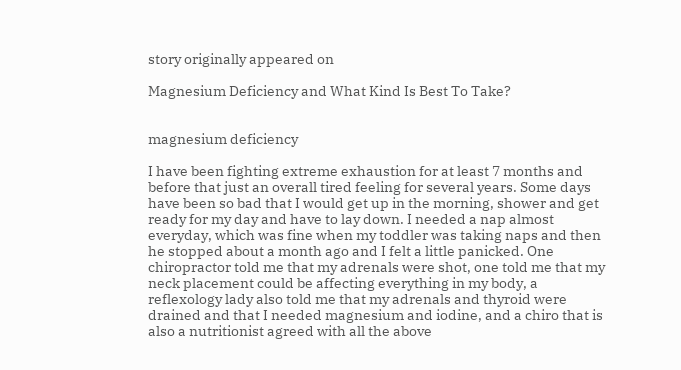story originally appeared on

Magnesium Deficiency and What Kind Is Best To Take?


magnesium deficiency

I have been fighting extreme exhaustion for at least 7 months and before that just an overall tired feeling for several years. Some days have been so bad that I would get up in the morning, shower and get ready for my day and have to lay down. I needed a nap almost everyday, which was fine when my toddler was taking naps and then he stopped about a month ago and I felt a little panicked. One chiropractor told me that my adrenals were shot, one told me that my neck placement could be affecting everything in my body, a reflexology lady also told me that my adrenals and thyroid were drained and that I needed magnesium and iodine, and a chiro that is also a nutritionist agreed with all the above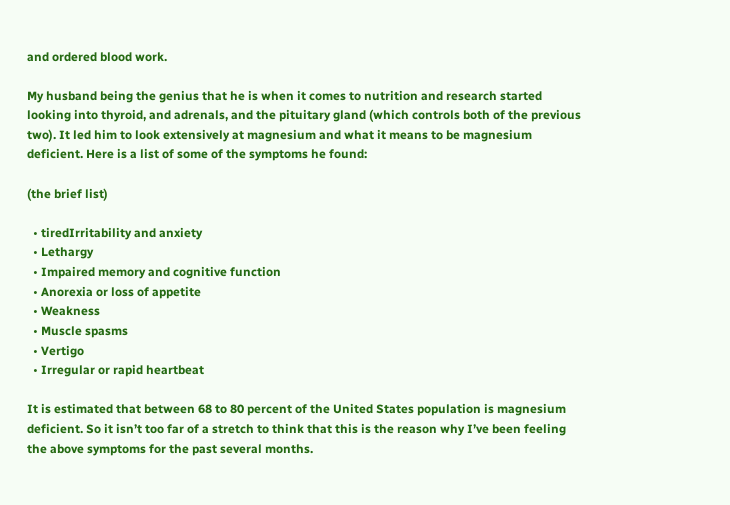and ordered blood work.

My husband being the genius that he is when it comes to nutrition and research started looking into thyroid, and adrenals, and the pituitary gland (which controls both of the previous two). It led him to look extensively at magnesium and what it means to be magnesium deficient. Here is a list of some of the symptoms he found:

(the brief list)

  • tiredIrritability and anxiety
  • Lethargy
  • Impaired memory and cognitive function
  • Anorexia or loss of appetite
  • Weakness
  • Muscle spasms
  • Vertigo
  • Irregular or rapid heartbeat

It is estimated that between 68 to 80 percent of the United States population is magnesium deficient. So it isn’t too far of a stretch to think that this is the reason why I’ve been feeling the above symptoms for the past several months.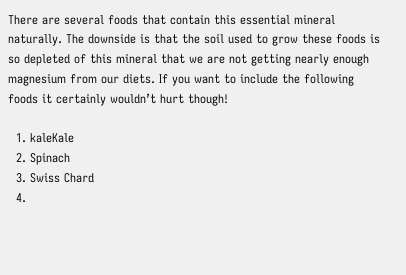There are several foods that contain this essential mineral naturally. The downside is that the soil used to grow these foods is so depleted of this mineral that we are not getting nearly enough magnesium from our diets. If you want to include the following foods it certainly wouldn’t hurt though!

  1. kaleKale
  2. Spinach
  3. Swiss Chard
  4.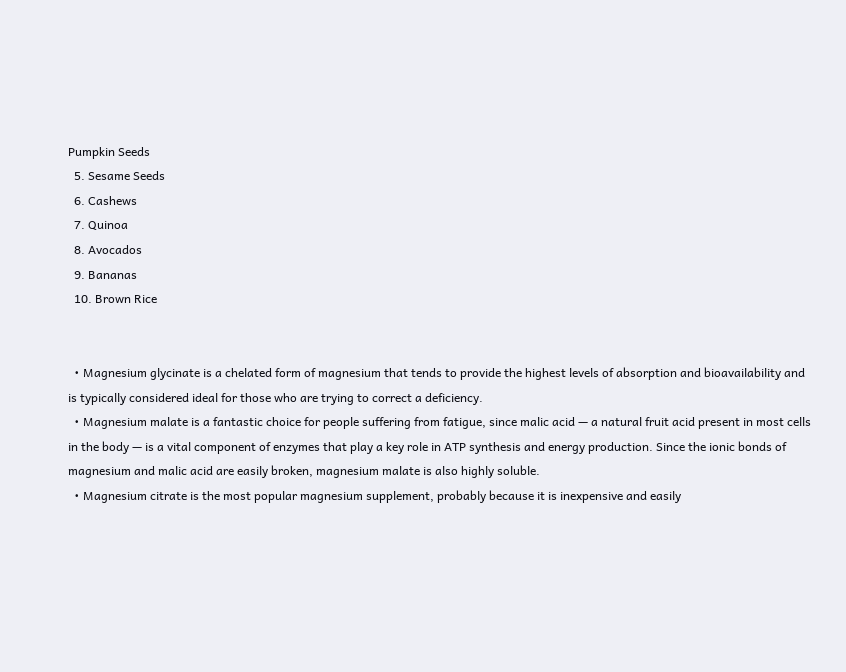Pumpkin Seeds
  5. Sesame Seeds
  6. Cashews
  7. Quinoa
  8. Avocados
  9. Bananas
  10. Brown Rice


  • Magnesium glycinate is a chelated form of magnesium that tends to provide the highest levels of absorption and bioavailability and is typically considered ideal for those who are trying to correct a deficiency.
  • Magnesium malate is a fantastic choice for people suffering from fatigue, since malic acid — a natural fruit acid present in most cells in the body — is a vital component of enzymes that play a key role in ATP synthesis and energy production. Since the ionic bonds of magnesium and malic acid are easily broken, magnesium malate is also highly soluble.
  • Magnesium citrate is the most popular magnesium supplement, probably because it is inexpensive and easily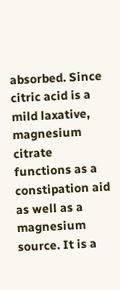absorbed. Since citric acid is a mild laxative, magnesium citrate functions as a constipation aid as well as a magnesium source. It is a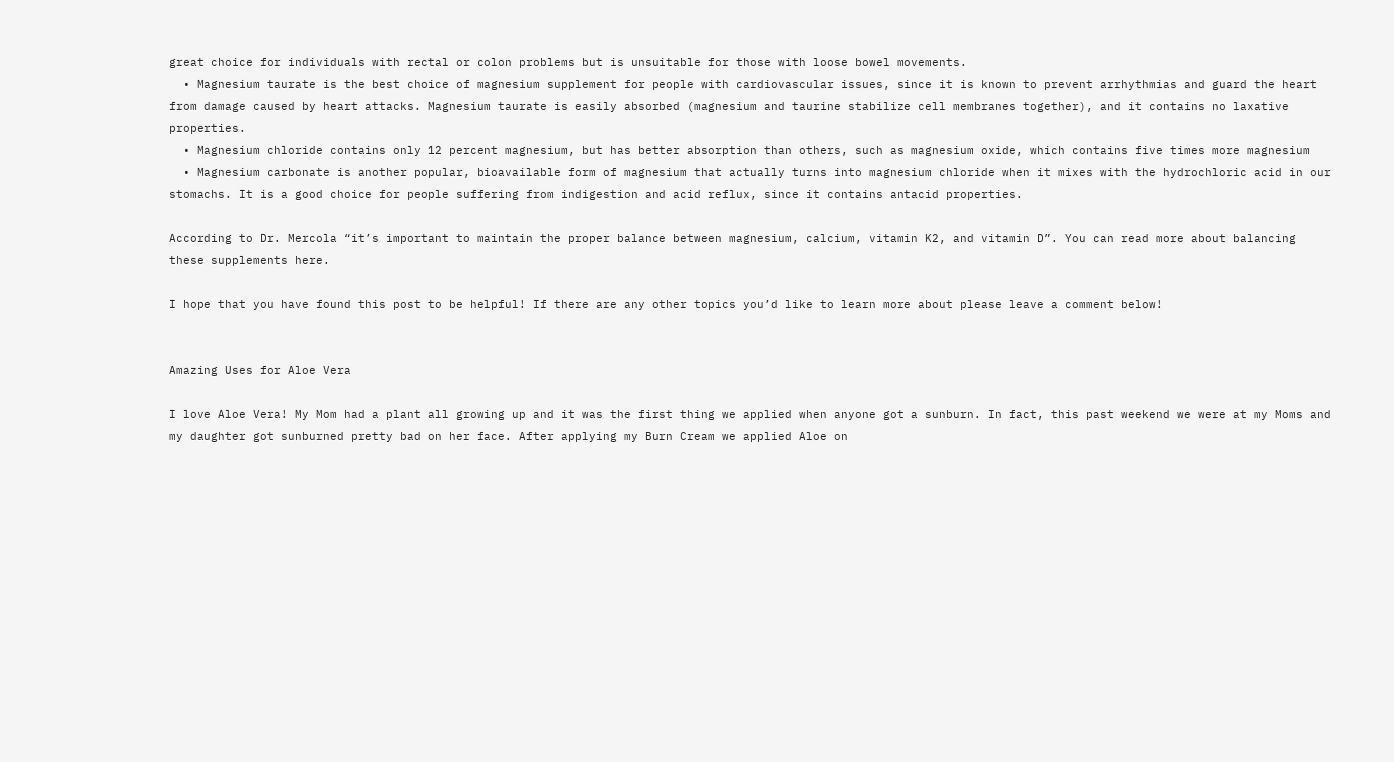great choice for individuals with rectal or colon problems but is unsuitable for those with loose bowel movements.
  • Magnesium taurate is the best choice of magnesium supplement for people with cardiovascular issues, since it is known to prevent arrhythmias and guard the heart from damage caused by heart attacks. Magnesium taurate is easily absorbed (magnesium and taurine stabilize cell membranes together), and it contains no laxative properties.
  • Magnesium chloride contains only 12 percent magnesium, but has better absorption than others, such as magnesium oxide, which contains five times more magnesium
  • Magnesium carbonate is another popular, bioavailable form of magnesium that actually turns into magnesium chloride when it mixes with the hydrochloric acid in our stomachs. It is a good choice for people suffering from indigestion and acid reflux, since it contains antacid properties.

According to Dr. Mercola “it’s important to maintain the proper balance between magnesium, calcium, vitamin K2, and vitamin D”. You can read more about balancing these supplements here.

I hope that you have found this post to be helpful! If there are any other topics you’d like to learn more about please leave a comment below!


Amazing Uses for Aloe Vera

I love Aloe Vera! My Mom had a plant all growing up and it was the first thing we applied when anyone got a sunburn. In fact, this past weekend we were at my Moms and my daughter got sunburned pretty bad on her face. After applying my Burn Cream we applied Aloe on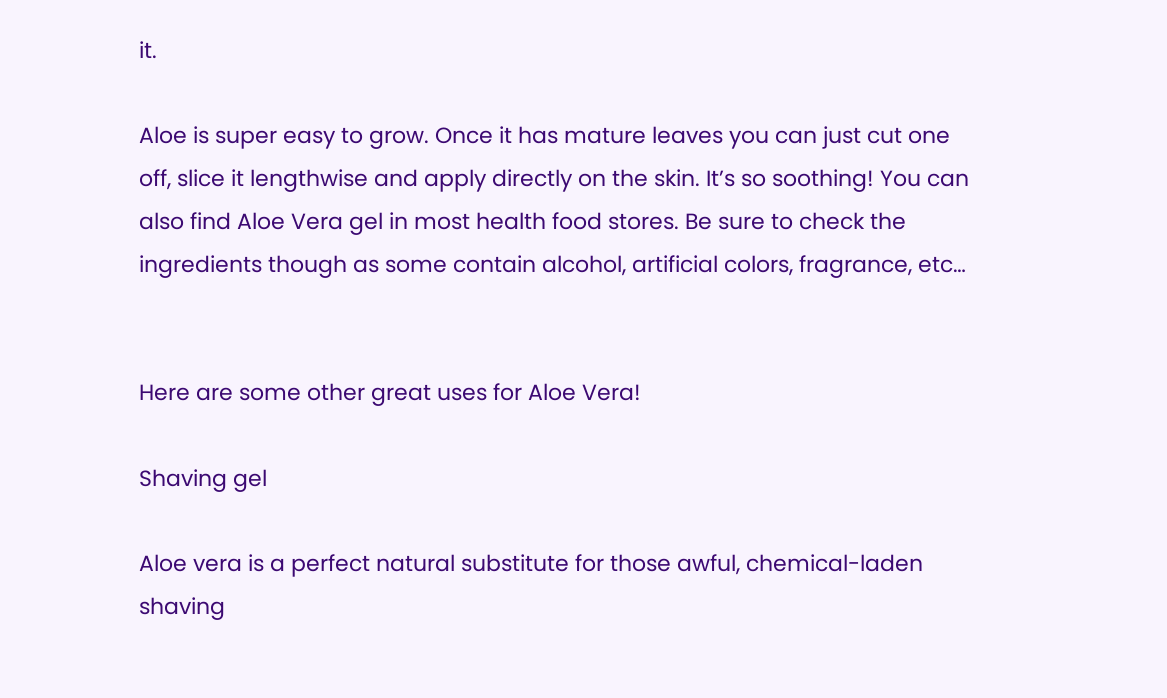it.

Aloe is super easy to grow. Once it has mature leaves you can just cut one off, slice it lengthwise and apply directly on the skin. It’s so soothing! You can also find Aloe Vera gel in most health food stores. Be sure to check the ingredients though as some contain alcohol, artificial colors, fragrance, etc…


Here are some other great uses for Aloe Vera!

Shaving gel

Aloe vera is a perfect natural substitute for those awful, chemical-laden shaving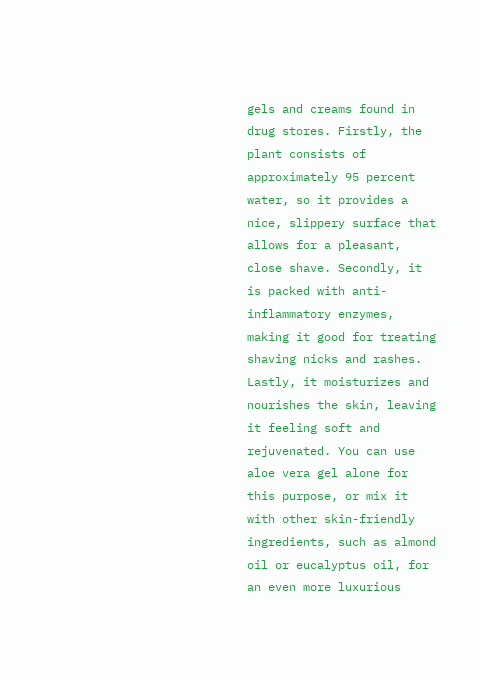gels and creams found in drug stores. Firstly, the plant consists of approximately 95 percent water, so it provides a nice, slippery surface that allows for a pleasant, close shave. Secondly, it is packed with anti-inflammatory enzymes, making it good for treating shaving nicks and rashes. Lastly, it moisturizes and nourishes the skin, leaving it feeling soft and rejuvenated. You can use aloe vera gel alone for this purpose, or mix it with other skin-friendly ingredients, such as almond oil or eucalyptus oil, for an even more luxurious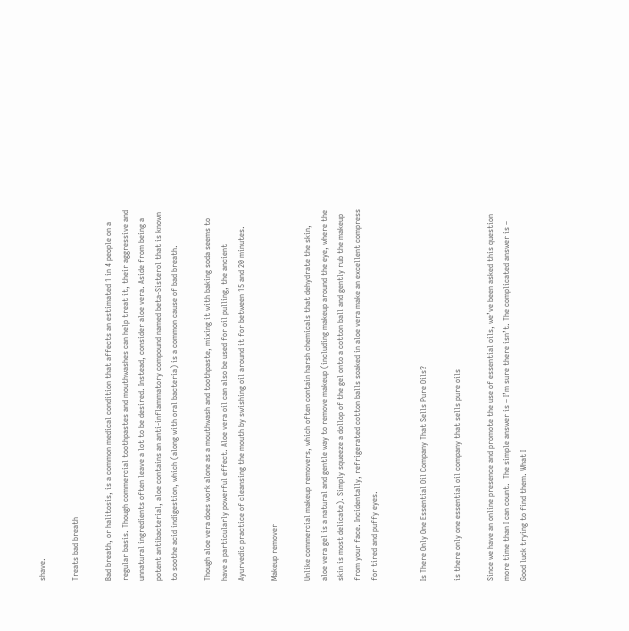shave.

Treats bad breath

Bad breath, or halitosis, is a common medical condition that affects an estimated 1 in 4 people on a regular basis. Though commercial toothpastes and mouthwashes can help treat it, their aggressive and unnatural ingredients often leave a lot to be desired. Instead, consider aloe vera. Aside from being a potent antibacterial, aloe contains an anti-inflammatory compound named beta-Sisterol that is known to soothe acid indigestion, which (along with oral bacteria) is a common cause of bad breath.

Though aloe vera does work alone as a mouthwash and toothpaste, mixing it with baking soda seems to have a particularly powerful effect. Aloe vera oil can also be used for oil pulling, the ancient Ayurvedic practice of cleansing the mouth by swishing oil around it for between 15 and 20 minutes.

Makeup remover

Unlike commercial makeup removers, which often contain harsh chemicals that dehydrate the skin, aloe vera gel is a natural and gentle way to remove makeup (including makeup around the eye, where the skin is most delicate). Simply squeeze a dollop of the gel onto a cotton ball and gently rub the makeup from your face. Incidentally, refrigerated cotton balls soaked in aloe vera make an excellent compress for tired and puffy eyes.


Is There Only One Essential Oil Company That Sells Pure Oils?

is there only one essential oil company that sells pure oils

Since we have an online presence and promote the use of essential oils, we’ve been asked this question more time than I can count.  The simple answer is – I’m sure there isn’t. The complicated answer is – Good luck trying to find them. What I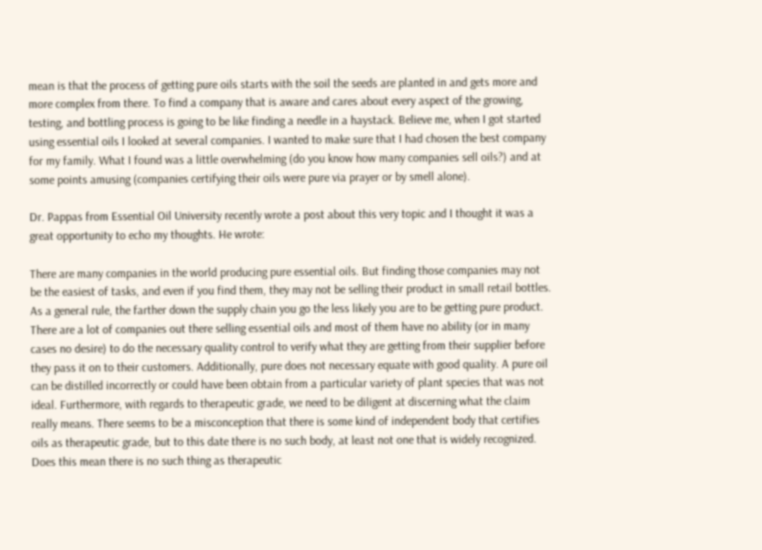mean is that the process of getting pure oils starts with the soil the seeds are planted in and gets more and more complex from there. To find a company that is aware and cares about every aspect of the growing, testing, and bottling process is going to be like finding a needle in a haystack. Believe me, when I got started using essential oils I looked at several companies. I wanted to make sure that I had chosen the best company for my family. What I found was a little overwhelming (do you know how many companies sell oils?) and at some points amusing (companies certifying their oils were pure via prayer or by smell alone).

Dr. Pappas from Essential Oil University recently wrote a post about this very topic and I thought it was a great opportunity to echo my thoughts. He wrote:

There are many companies in the world producing pure essential oils. But finding those companies may not be the easiest of tasks, and even if you find them, they may not be selling their product in small retail bottles. As a general rule, the farther down the supply chain you go the less likely you are to be getting pure product. There are a lot of companies out there selling essential oils and most of them have no ability (or in many cases no desire) to do the necessary quality control to verify what they are getting from their supplier before they pass it on to their customers. Additionally, pure does not necessary equate with good quality. A pure oil can be distilled incorrectly or could have been obtain from a particular variety of plant species that was not ideal. Furthermore, with regards to therapeutic grade, we need to be diligent at discerning what the claim really means. There seems to be a misconception that there is some kind of independent body that certifies oils as therapeutic grade, but to this date there is no such body, at least not one that is widely recognized. Does this mean there is no such thing as therapeutic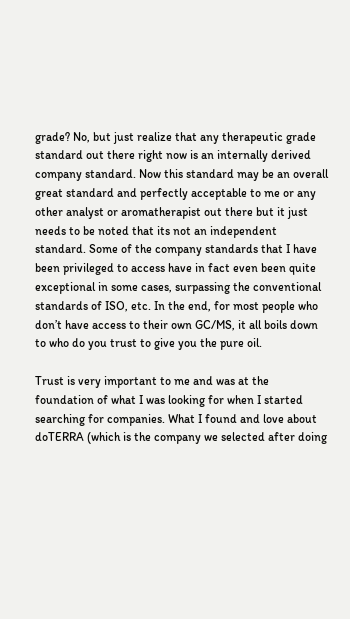grade? No, but just realize that any therapeutic grade standard out there right now is an internally derived company standard. Now this standard may be an overall great standard and perfectly acceptable to me or any other analyst or aromatherapist out there but it just needs to be noted that its not an independent standard. Some of the company standards that I have been privileged to access have in fact even been quite exceptional in some cases, surpassing the conventional standards of ISO, etc. In the end, for most people who don’t have access to their own GC/MS, it all boils down to who do you trust to give you the pure oil.

Trust is very important to me and was at the foundation of what I was looking for when I started searching for companies. What I found and love about doTERRA (which is the company we selected after doing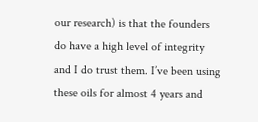our research) is that the founders do have a high level of integrity and I do trust them. I’ve been using these oils for almost 4 years and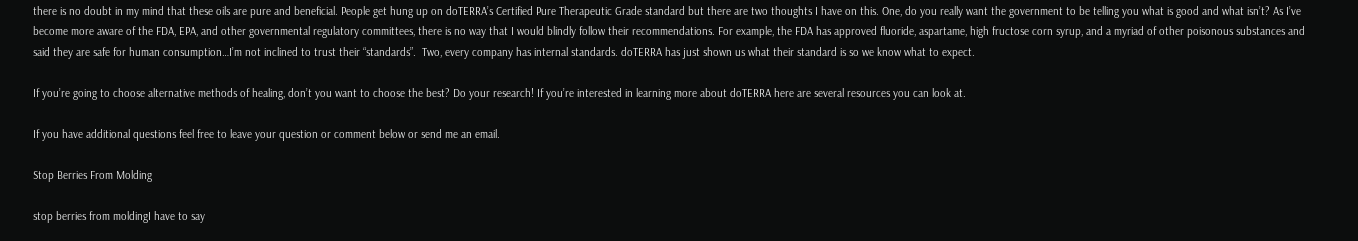there is no doubt in my mind that these oils are pure and beneficial. People get hung up on doTERRA’s Certified Pure Therapeutic Grade standard but there are two thoughts I have on this. One, do you really want the government to be telling you what is good and what isn’t? As I’ve become more aware of the FDA, EPA, and other governmental regulatory committees, there is no way that I would blindly follow their recommendations. For example, the FDA has approved fluoride, aspartame, high fructose corn syrup, and a myriad of other poisonous substances and said they are safe for human consumption…I’m not inclined to trust their “standards”.  Two, every company has internal standards. doTERRA has just shown us what their standard is so we know what to expect.

If you’re going to choose alternative methods of healing, don’t you want to choose the best? Do your research! If you’re interested in learning more about doTERRA here are several resources you can look at.

If you have additional questions feel free to leave your question or comment below or send me an email.

Stop Berries From Molding

stop berries from moldingI have to say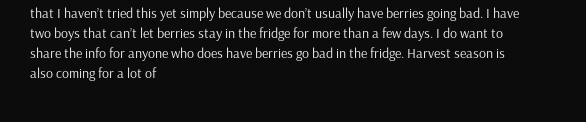that I haven’t tried this yet simply because we don’t usually have berries going bad. I have two boys that can’t let berries stay in the fridge for more than a few days. I do want to share the info for anyone who does have berries go bad in the fridge. Harvest season is also coming for a lot of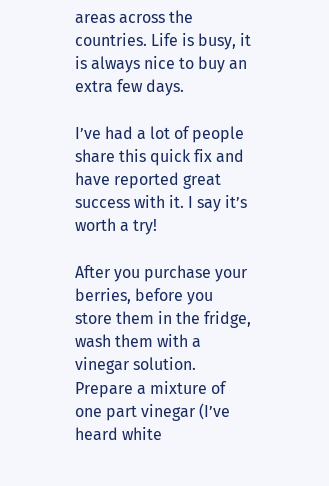areas across the countries. Life is busy, it is always nice to buy an extra few days.

I’ve had a lot of people share this quick fix and have reported great success with it. I say it’s worth a try!

After you purchase your berries, before you store them in the fridge, wash them with a vinegar solution. Prepare a mixture of one part vinegar (I’ve heard white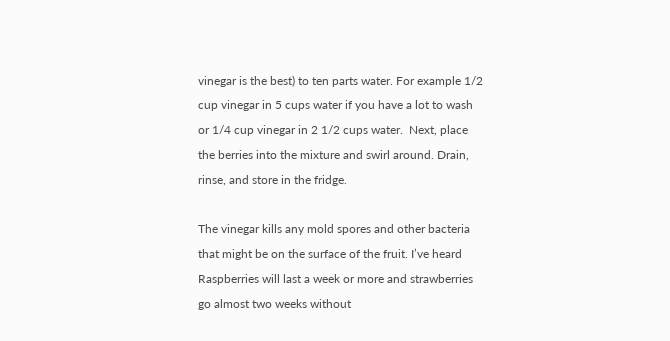vinegar is the best) to ten parts water. For example 1/2 cup vinegar in 5 cups water if you have a lot to wash or 1/4 cup vinegar in 2 1/2 cups water.  Next, place the berries into the mixture and swirl around. Drain, rinse, and store in the fridge.

The vinegar kills any mold spores and other bacteria that might be on the surface of the fruit. I’ve heard Raspberries will last a week or more and strawberries go almost two weeks without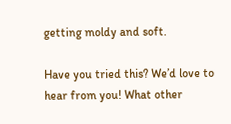getting moldy and soft.

Have you tried this? We’d love to hear from you! What other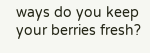ways do you keep your berries fresh?